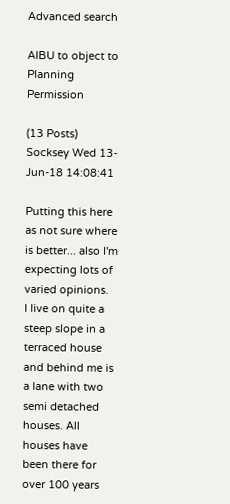Advanced search

AIBU to object to Planning Permission

(13 Posts)
Socksey Wed 13-Jun-18 14:08:41

Putting this here as not sure where is better... also I'm expecting lots of varied opinions.
I live on quite a steep slope in a terraced house and behind me is a lane with two semi detached houses. All houses have been there for over 100 years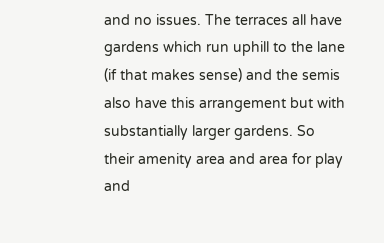and no issues. The terraces all have gardens which run uphill to the lane (if that makes sense) and the semis also have this arrangement but with substantially larger gardens. So their amenity area and area for play and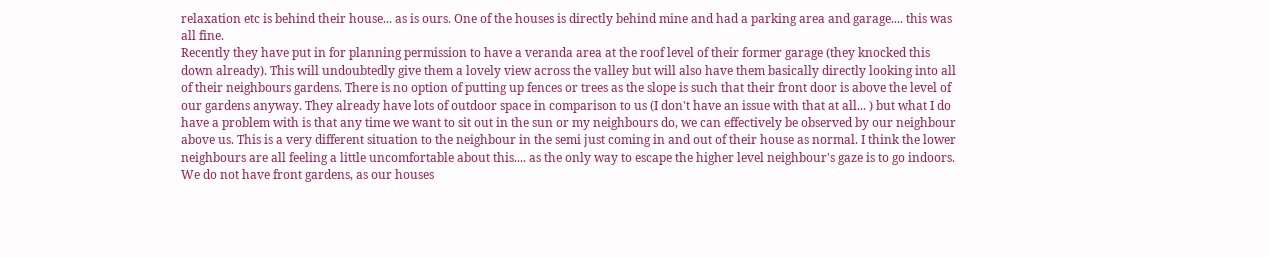relaxation etc is behind their house... as is ours. One of the houses is directly behind mine and had a parking area and garage.... this was all fine.
Recently they have put in for planning permission to have a veranda area at the roof level of their former garage (they knocked this down already). This will undoubtedly give them a lovely view across the valley but will also have them basically directly looking into all of their neighbours gardens. There is no option of putting up fences or trees as the slope is such that their front door is above the level of our gardens anyway. They already have lots of outdoor space in comparison to us (I don't have an issue with that at all... ) but what I do have a problem with is that any time we want to sit out in the sun or my neighbours do, we can effectively be observed by our neighbour above us. This is a very different situation to the neighbour in the semi just coming in and out of their house as normal. I think the lower neighbours are all feeling a little uncomfortable about this.... as the only way to escape the higher level neighbour's gaze is to go indoors. We do not have front gardens, as our houses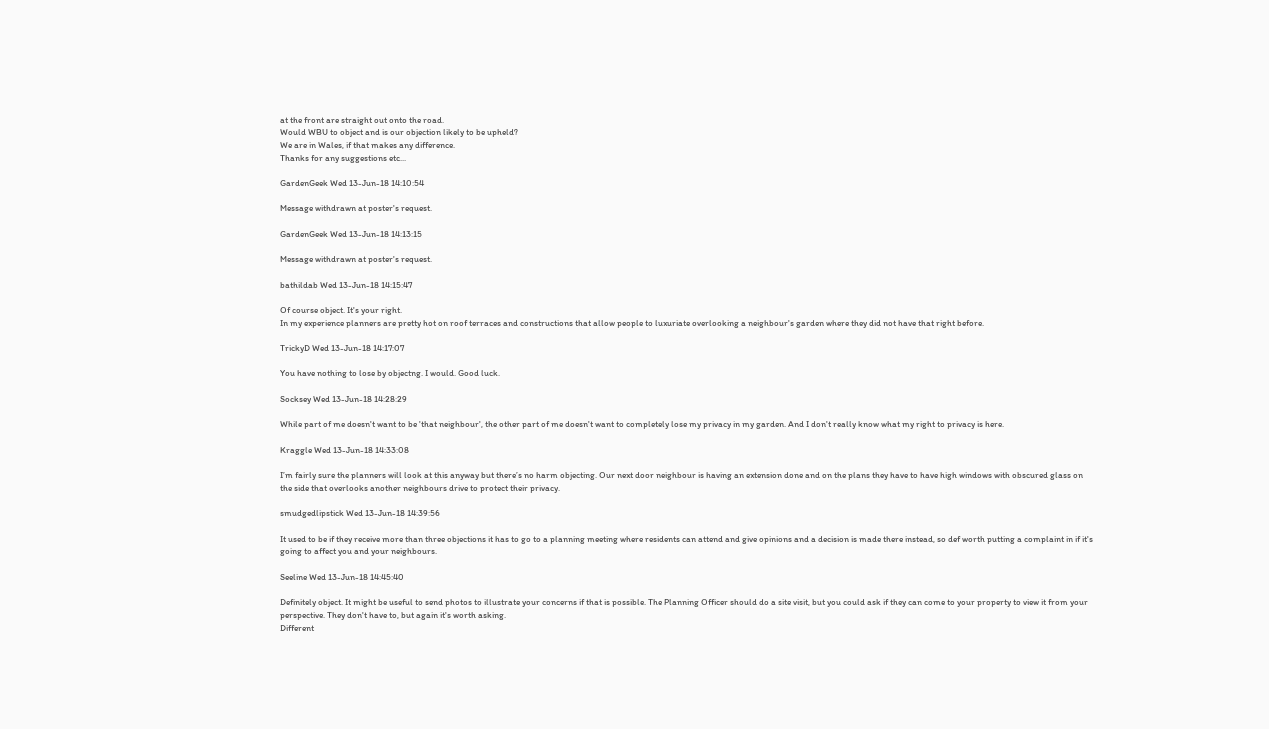at the front are straight out onto the road.
Would WBU to object and is our objection likely to be upheld?
We are in Wales, if that makes any difference.
Thanks for any suggestions etc...

GardenGeek Wed 13-Jun-18 14:10:54

Message withdrawn at poster's request.

GardenGeek Wed 13-Jun-18 14:13:15

Message withdrawn at poster's request.

bathildab Wed 13-Jun-18 14:15:47

Of course object. It's your right.
In my experience planners are pretty hot on roof terraces and constructions that allow people to luxuriate overlooking a neighbour's garden where they did not have that right before.

TrickyD Wed 13-Jun-18 14:17:07

You have nothing to lose by objectng. I would. Good luck.

Socksey Wed 13-Jun-18 14:28:29

While part of me doesn't want to be 'that neighbour', the other part of me doesn't want to completely lose my privacy in my garden. And I don't really know what my right to privacy is here.

Kraggle Wed 13-Jun-18 14:33:08

I’m fairly sure the planners will look at this anyway but there’s no harm objecting. Our next door neighbour is having an extension done and on the plans they have to have high windows with obscured glass on the side that overlooks another neighbours drive to protect their privacy.

smudgedlipstick Wed 13-Jun-18 14:39:56

It used to be if they receive more than three objections it has to go to a planning meeting where residents can attend and give opinions and a decision is made there instead, so def worth putting a complaint in if it's going to affect you and your neighbours.

Seeline Wed 13-Jun-18 14:45:40

Definitely object. It might be useful to send photos to illustrate your concerns if that is possible. The Planning Officer should do a site visit, but you could ask if they can come to your property to view it from your perspective. They don't have to, but again it's worth asking.
Different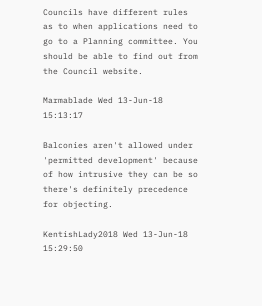Councils have different rules as to when applications need to go to a Planning committee. You should be able to find out from the Council website.

Marmablade Wed 13-Jun-18 15:13:17

Balconies aren't allowed under 'permitted development' because of how intrusive they can be so there's definitely precedence for objecting.

KentishLady2018 Wed 13-Jun-18 15:29:50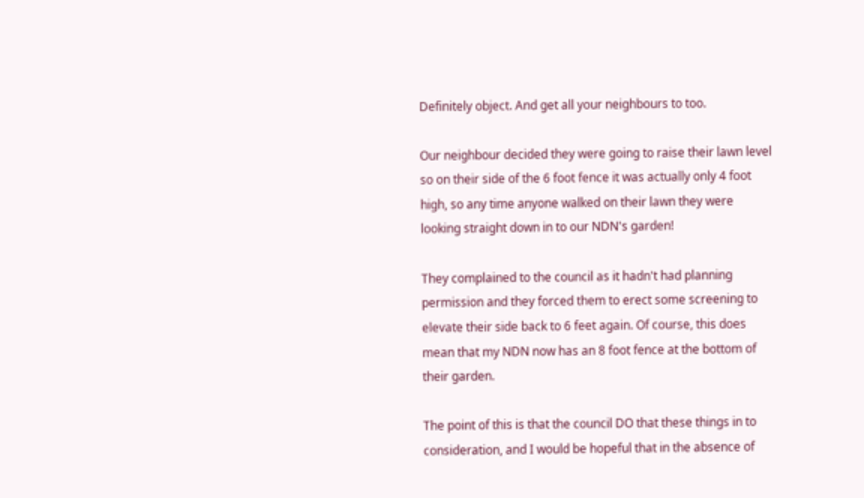Definitely object. And get all your neighbours to too.

Our neighbour decided they were going to raise their lawn level so on their side of the 6 foot fence it was actually only 4 foot high, so any time anyone walked on their lawn they were looking straight down in to our NDN's garden!

They complained to the council as it hadn't had planning permission and they forced them to erect some screening to elevate their side back to 6 feet again. Of course, this does mean that my NDN now has an 8 foot fence at the bottom of their garden.

The point of this is that the council DO that these things in to consideration, and I would be hopeful that in the absence of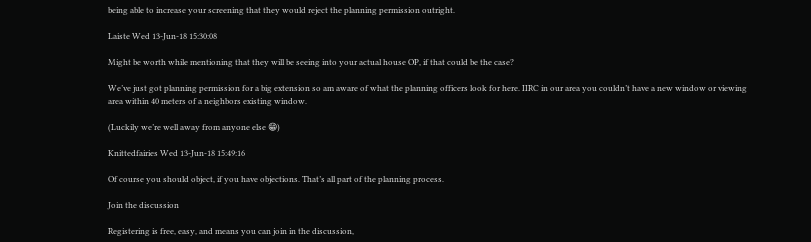being able to increase your screening that they would reject the planning permission outright.

Laiste Wed 13-Jun-18 15:30:08

Might be worth while mentioning that they will be seeing into your actual house OP, if that could be the case?

We’ve just got planning permission for a big extension so am aware of what the planning officers look for here. IIRC in our area you couldn’t have a new window or viewing area within 40 meters of a neighbors existing window.

(Luckily we’re well away from anyone else 😁)

Knittedfairies Wed 13-Jun-18 15:49:16

Of course you should object, if you have objections. That’s all part of the planning process.

Join the discussion

Registering is free, easy, and means you can join in the discussion,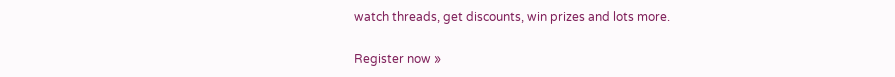watch threads, get discounts, win prizes and lots more.

Register now »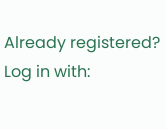Already registered? Log in with: